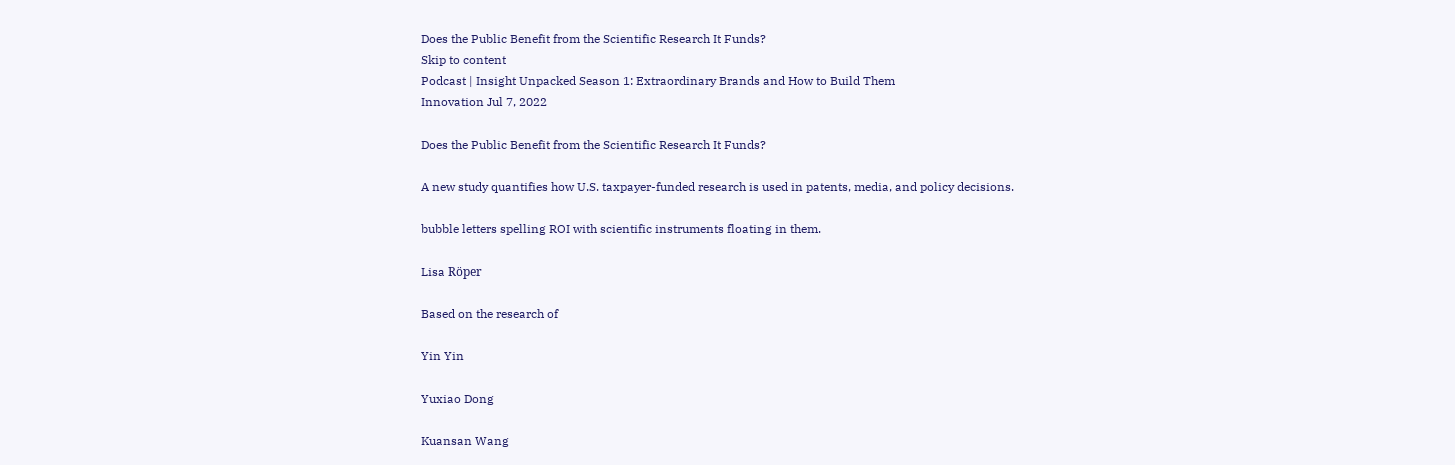Does the Public Benefit from the Scientific Research It Funds?
Skip to content
Podcast | Insight Unpacked Season 1: Extraordinary Brands and How to Build Them
Innovation Jul 7, 2022

Does the Public Benefit from the Scientific Research It Funds?

A new study quantifies how U.S. taxpayer-funded research is used in patents, media, and policy decisions.

bubble letters spelling ROI with scientific instruments floating in them.

Lisa Röper

Based on the research of

Yin Yin

Yuxiao Dong

Kuansan Wang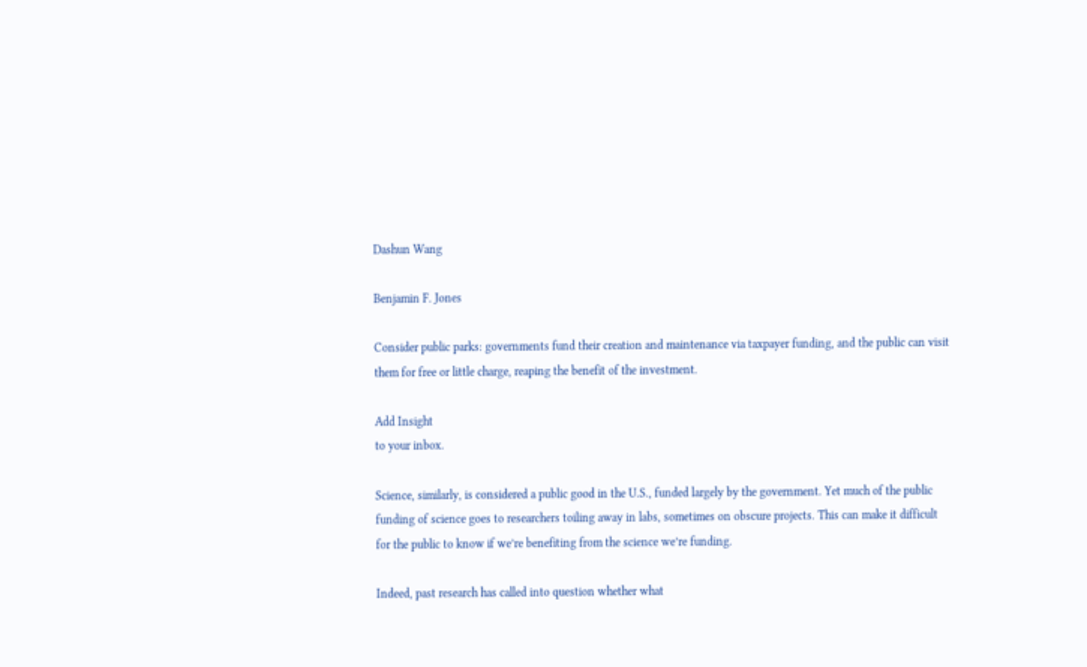Dashun Wang

Benjamin F. Jones

Consider public parks: governments fund their creation and maintenance via taxpayer funding, and the public can visit them for free or little charge, reaping the benefit of the investment.

Add Insight
to your inbox.

Science, similarly, is considered a public good in the U.S., funded largely by the government. Yet much of the public funding of science goes to researchers toiling away in labs, sometimes on obscure projects. This can make it difficult for the public to know if we’re benefiting from the science we’re funding.

Indeed, past research has called into question whether what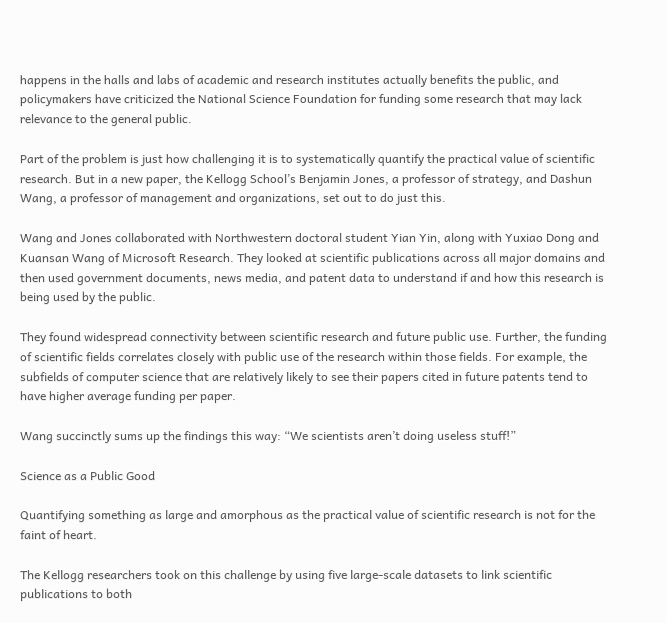happens in the halls and labs of academic and research institutes actually benefits the public, and policymakers have criticized the National Science Foundation for funding some research that may lack relevance to the general public.

Part of the problem is just how challenging it is to systematically quantify the practical value of scientific research. But in a new paper, the Kellogg School’s Benjamin Jones, a professor of strategy, and Dashun Wang, a professor of management and organizations, set out to do just this.

Wang and Jones collaborated with Northwestern doctoral student Yian Yin, along with Yuxiao Dong and Kuansan Wang of Microsoft Research. They looked at scientific publications across all major domains and then used government documents, news media, and patent data to understand if and how this research is being used by the public.

They found widespread connectivity between scientific research and future public use. Further, the funding of scientific fields correlates closely with public use of the research within those fields. For example, the subfields of computer science that are relatively likely to see their papers cited in future patents tend to have higher average funding per paper.

Wang succinctly sums up the findings this way: “We scientists aren’t doing useless stuff!”

Science as a Public Good

Quantifying something as large and amorphous as the practical value of scientific research is not for the faint of heart.

The Kellogg researchers took on this challenge by using five large-scale datasets to link scientific publications to both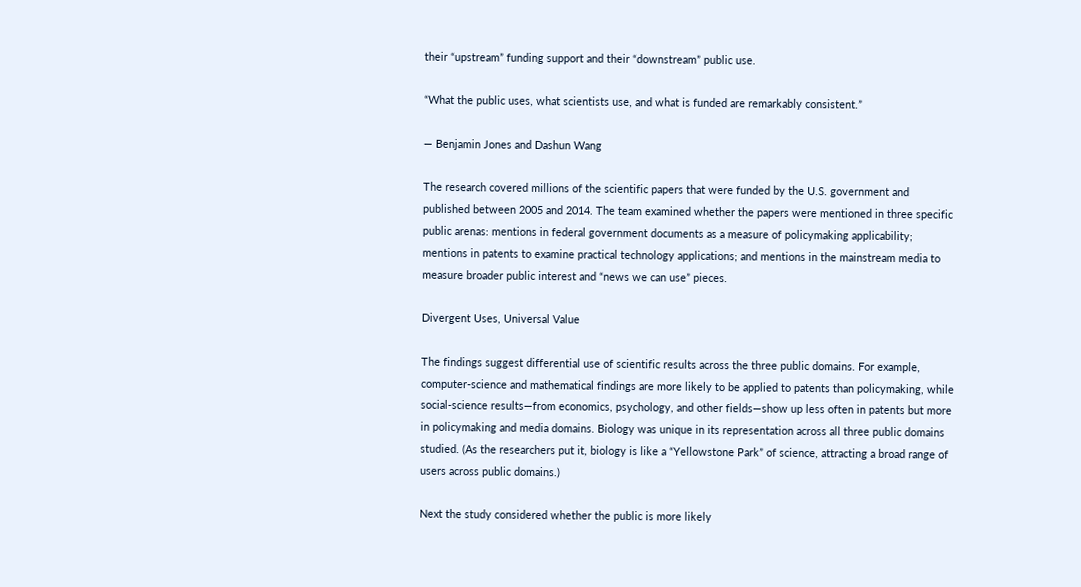their “upstream” funding support and their “downstream” public use.

“What the public uses, what scientists use, and what is funded are remarkably consistent.”

— Benjamin Jones and Dashun Wang

The research covered millions of the scientific papers that were funded by the U.S. government and published between 2005 and 2014. The team examined whether the papers were mentioned in three specific public arenas: mentions in federal government documents as a measure of policymaking applicability; mentions in patents to examine practical technology applications; and mentions in the mainstream media to measure broader public interest and “news we can use” pieces.

Divergent Uses, Universal Value

The findings suggest differential use of scientific results across the three public domains. For example, computer-science and mathematical findings are more likely to be applied to patents than policymaking, while social-science results—from economics, psychology, and other fields—show up less often in patents but more in policymaking and media domains. Biology was unique in its representation across all three public domains studied. (As the researchers put it, biology is like a “Yellowstone Park” of science, attracting a broad range of users across public domains.)

Next the study considered whether the public is more likely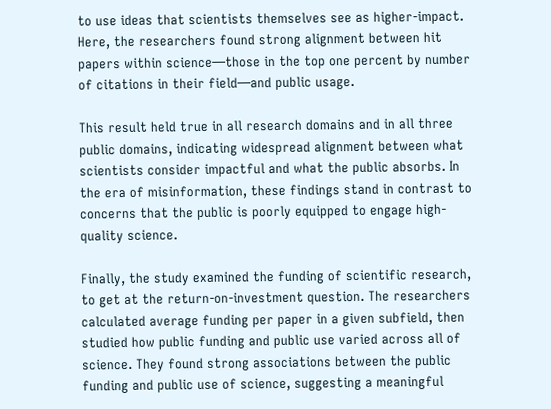to use ideas that scientists themselves see as higher-impact. Here, the researchers found strong alignment between hit papers within science—those in the top one percent by number of citations in their field—and public usage.

This result held true in all research domains and in all three public domains, indicating widespread alignment between what scientists consider impactful and what the public absorbs. In the era of misinformation, these findings stand in contrast to concerns that the public is poorly equipped to engage high-quality science.

Finally, the study examined the funding of scientific research, to get at the return-on-investment question. The researchers calculated average funding per paper in a given subfield, then studied how public funding and public use varied across all of science. They found strong associations between the public funding and public use of science, suggesting a meaningful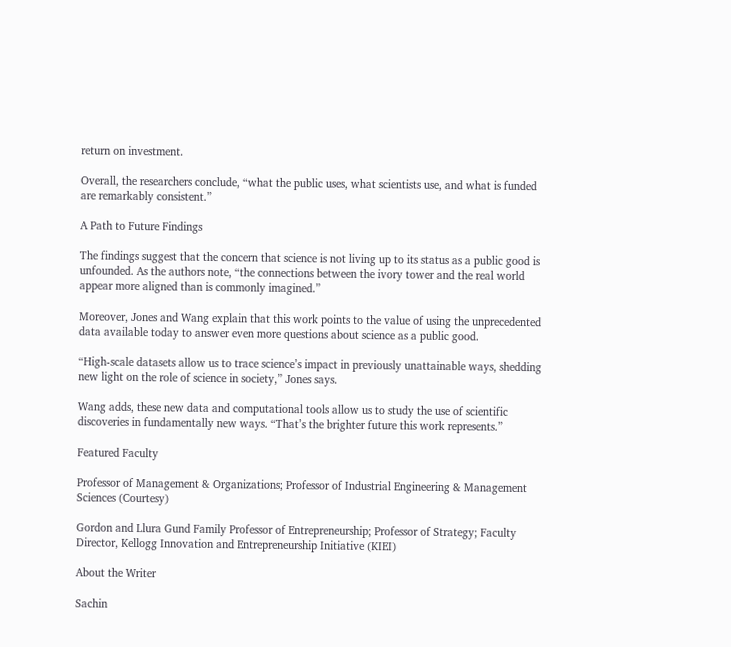return on investment.

Overall, the researchers conclude, “what the public uses, what scientists use, and what is funded are remarkably consistent.”

A Path to Future Findings

The findings suggest that the concern that science is not living up to its status as a public good is unfounded. As the authors note, “the connections between the ivory tower and the real world appear more aligned than is commonly imagined.”

Moreover, Jones and Wang explain that this work points to the value of using the unprecedented data available today to answer even more questions about science as a public good.

“High-scale datasets allow us to trace science’s impact in previously unattainable ways, shedding new light on the role of science in society,” Jones says.

Wang adds, these new data and computational tools allow us to study the use of scientific discoveries in fundamentally new ways. “That’s the brighter future this work represents.”

Featured Faculty

Professor of Management & Organizations; Professor of Industrial Engineering & Management Sciences (Courtesy)

Gordon and Llura Gund Family Professor of Entrepreneurship; Professor of Strategy; Faculty Director, Kellogg Innovation and Entrepreneurship Initiative (KIEI)

About the Writer

Sachin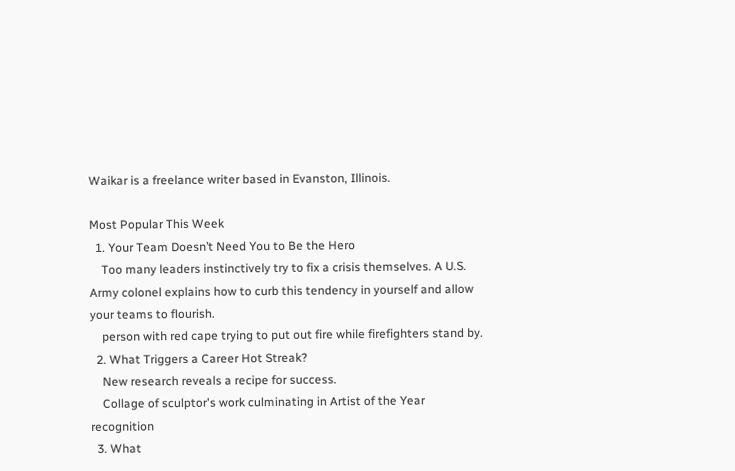Waikar is a freelance writer based in Evanston, Illinois.

Most Popular This Week
  1. Your Team Doesn’t Need You to Be the Hero
    Too many leaders instinctively try to fix a crisis themselves. A U.S. Army colonel explains how to curb this tendency in yourself and allow your teams to flourish.
    person with red cape trying to put out fire while firefighters stand by.
  2. What Triggers a Career Hot Streak?
    New research reveals a recipe for success.
    Collage of sculptor's work culminating in Artist of the Year recognition
  3. What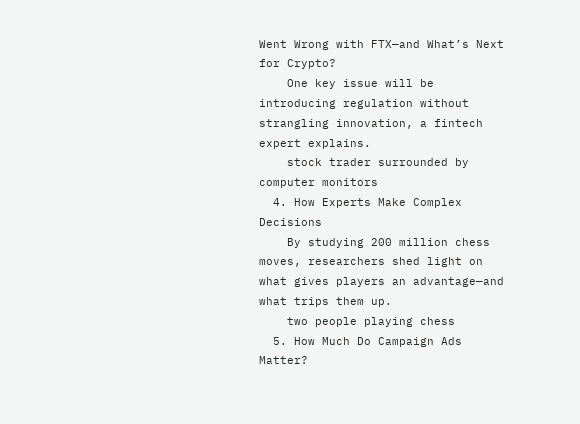Went Wrong with FTX—and What’s Next for Crypto?
    One key issue will be introducing regulation without strangling innovation, a fintech expert explains.
    stock trader surrounded by computer monitors
  4. How Experts Make Complex Decisions
    By studying 200 million chess moves, researchers shed light on what gives players an advantage—and what trips them up.
    two people playing chess
  5. How Much Do Campaign Ads Matter?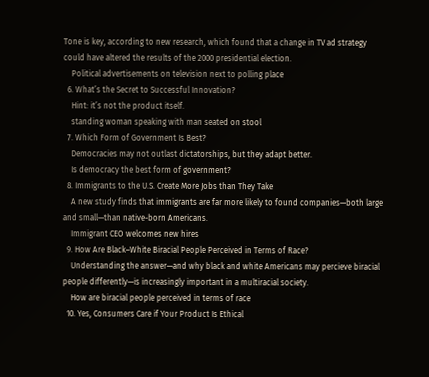Tone is key, according to new research, which found that a change in TV ad strategy could have altered the results of the 2000 presidential election.
    Political advertisements on television next to polling place
  6. What’s the Secret to Successful Innovation?
    Hint: it’s not the product itself.
    standing woman speaking with man seated on stool
  7. Which Form of Government Is Best?
    Democracies may not outlast dictatorships, but they adapt better.
    Is democracy the best form of government?
  8. Immigrants to the U.S. Create More Jobs than They Take
    A new study finds that immigrants are far more likely to found companies—both large and small—than native-born Americans.
    Immigrant CEO welcomes new hires
  9. How Are Black–White Biracial People Perceived in Terms of Race?
    Understanding the answer—and why black and white Americans may percieve biracial people differently—is increasingly important in a multiracial society.
    How are biracial people perceived in terms of race
  10. Yes, Consumers Care if Your Product Is Ethical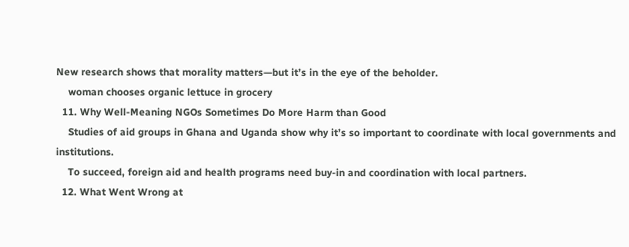New research shows that morality matters—but it’s in the eye of the beholder.
    woman chooses organic lettuce in grocery
  11. Why Well-Meaning NGOs Sometimes Do More Harm than Good
    Studies of aid groups in Ghana and Uganda show why it’s so important to coordinate with local governments and institutions.
    To succeed, foreign aid and health programs need buy-in and coordination with local partners.
  12. What Went Wrong at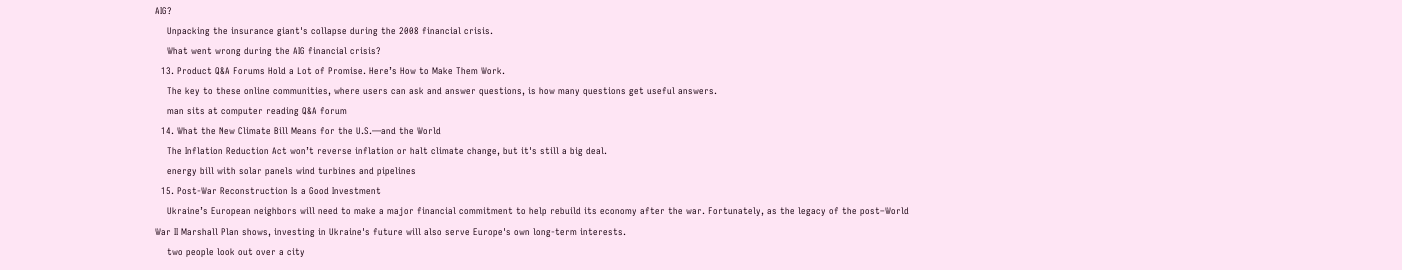AIG?
    Unpacking the insurance giant's collapse during the 2008 financial crisis.
    What went wrong during the AIG financial crisis?
  13. Product Q&A Forums Hold a Lot of Promise. Here’s How to Make Them Work.
    The key to these online communities, where users can ask and answer questions, is how many questions get useful answers.
    man sits at computer reading Q&A forum
  14. What the New Climate Bill Means for the U.S.—and the World
    The Inflation Reduction Act won’t reverse inflation or halt climate change, but it's still a big deal.
    energy bill with solar panels wind turbines and pipelines
  15. Post-War Reconstruction Is a Good Investment
    Ukraine’s European neighbors will need to make a major financial commitment to help rebuild its economy after the war. Fortunately, as the legacy of the post–World War II Marshall Plan shows, investing in Ukraine's future will also serve Europe's own long-term interests.
    two people look out over a city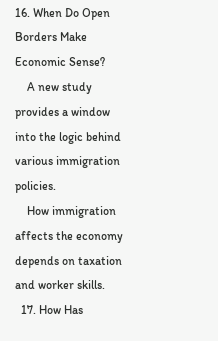16. When Do Open Borders Make Economic Sense?
    A new study provides a window into the logic behind various immigration policies.
    How immigration affects the economy depends on taxation and worker skills.
  17. How Has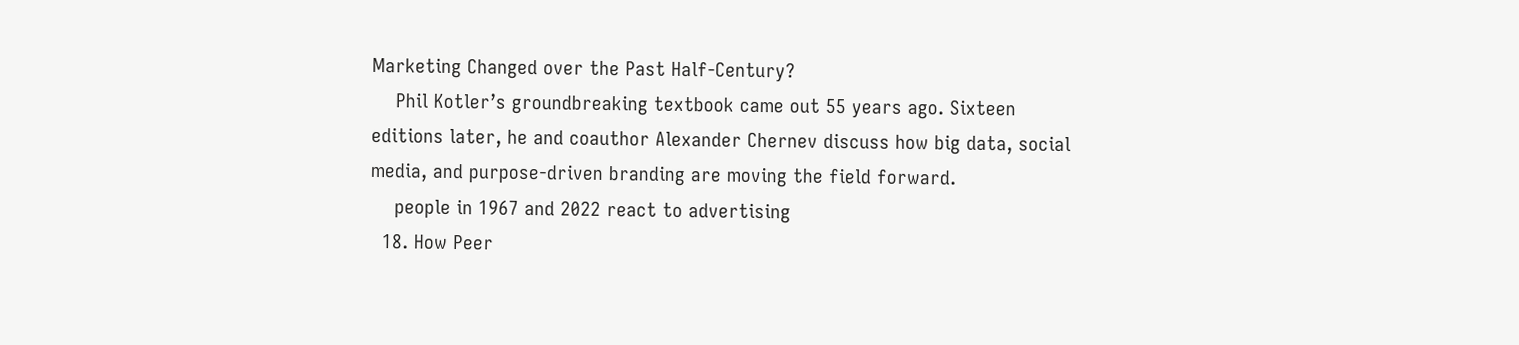Marketing Changed over the Past Half-Century?
    Phil Kotler’s groundbreaking textbook came out 55 years ago. Sixteen editions later, he and coauthor Alexander Chernev discuss how big data, social media, and purpose-driven branding are moving the field forward.
    people in 1967 and 2022 react to advertising
  18. How Peer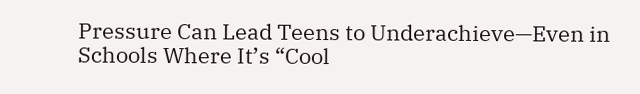Pressure Can Lead Teens to Underachieve—Even in Schools Where It’s “Cool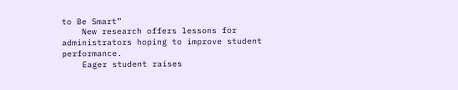to Be Smart”
    New research offers lessons for administrators hoping to improve student performance.
    Eager student raises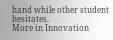hand while other student hesitates.
More in Innovation